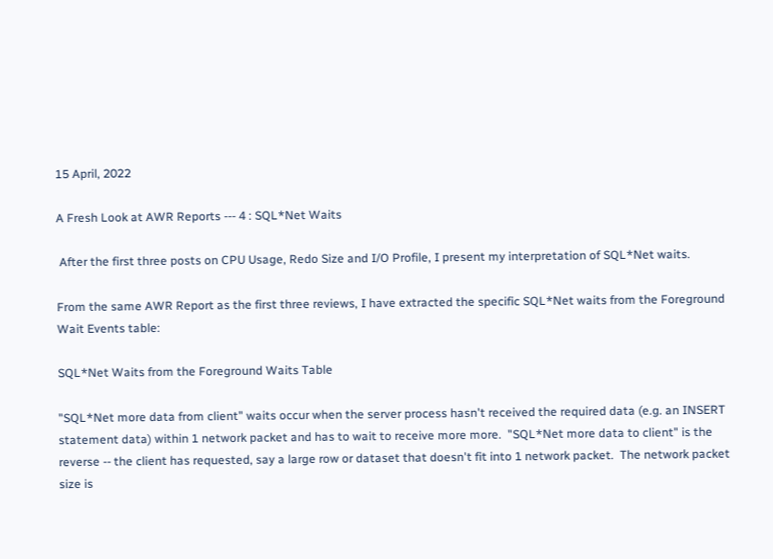15 April, 2022

A Fresh Look at AWR Reports --- 4 : SQL*Net Waits

 After the first three posts on CPU Usage, Redo Size and I/O Profile, I present my interpretation of SQL*Net waits.

From the same AWR Report as the first three reviews, I have extracted the specific SQL*Net waits from the Foreground Wait Events table:

SQL*Net Waits from the Foreground Waits Table

"SQL*Net more data from client" waits occur when the server process hasn't received the required data (e.g. an INSERT statement data) within 1 network packet and has to wait to receive more more.  "SQL*Net more data to client" is the reverse -- the client has requested, say a large row or dataset that doesn't fit into 1 network packet.  The network packet size is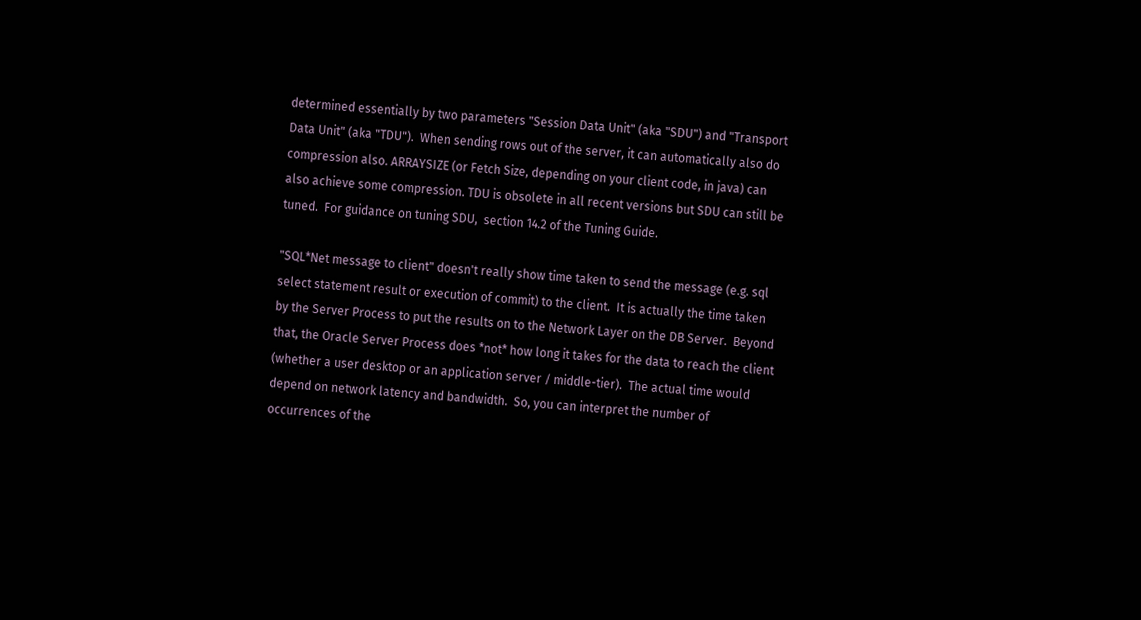determined essentially by two parameters "Session Data Unit" (aka "SDU") and "Transport Data Unit" (aka "TDU").  When sending rows out of the server, it can automatically also do compression also. ARRAYSIZE (or Fetch Size, depending on your client code, in java) can also achieve some compression. TDU is obsolete in all recent versions but SDU can still be tuned.  For guidance on tuning SDU,  section 14.2 of the Tuning Guide.

"SQL*Net message to client" doesn't really show time taken to send the message (e.g. sql select statement result or execution of commit) to the client.  It is actually the time taken by the Server Process to put the results on to the Network Layer on the DB Server.  Beyond that, the Oracle Server Process does *not* how long it takes for the data to reach the client (whether a user desktop or an application server / middle-tier).  The actual time would depend on network latency and bandwidth.  So, you can interpret the number of occurrences of the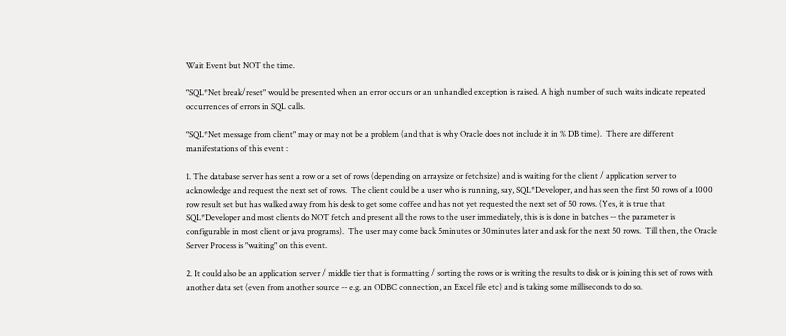Wait Event but NOT the time.

"SQL*Net break/reset" would be presented when an error occurs or an unhandled exception is raised. A high number of such waits indicate repeated occurrences of errors in SQL calls.

"SQL*Net message from client" may or may not be a problem (and that is why Oracle does not include it in % DB time).  There are different manifestations of this event :

1. The database server has sent a row or a set of rows (depending on arraysize or fetchsize) and is waiting for the client / application server to acknowledge and request the next set of rows.  The client could be a user who is running, say, SQL*Developer, and has seen the first 50 rows of a 1000 row result set but has walked away from his desk to get some coffee and has not yet requested the next set of 50 rows. (Yes, it is true that SQL*Developer and most clients do NOT fetch and present all the rows to the user immediately, this is is done in batches -- the parameter is configurable in most client or java programs).  The user may come back 5minutes or 30minutes later and ask for the next 50 rows.  Till then, the Oracle Server Process is "waiting" on this event.

2. It could also be an application server / middle tier that is formatting / sorting the rows or is writing the results to disk or is joining this set of rows with another data set (even from another source -- e.g. an ODBC connection, an Excel file etc) and is taking some milliseconds to do so.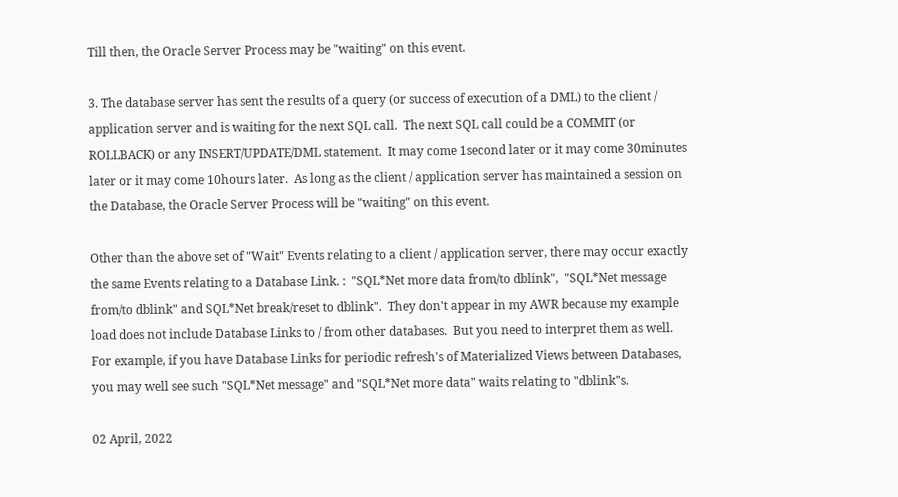Till then, the Oracle Server Process may be "waiting" on this event.

3. The database server has sent the results of a query (or success of execution of a DML) to the client / application server and is waiting for the next SQL call.  The next SQL call could be a COMMIT (or ROLLBACK) or any INSERT/UPDATE/DML statement.  It may come 1second later or it may come 30minutes later or it may come 10hours later.  As long as the client / application server has maintained a session on the Database, the Oracle Server Process will be "waiting" on this event.

Other than the above set of "Wait" Events relating to a client / application server, there may occur exactly the same Events relating to a Database Link. :  "SQL*Net more data from/to dblink",  "SQL*Net message from/to dblink" and SQL*Net break/reset to dblink".  They don't appear in my AWR because my example load does not include Database Links to / from other databases.  But you need to interpret them as well.  For example, if you have Database Links for periodic refresh's of Materialized Views between Databases, you may well see such "SQL*Net message" and "SQL*Net more data" waits relating to "dblink"s.

02 April, 2022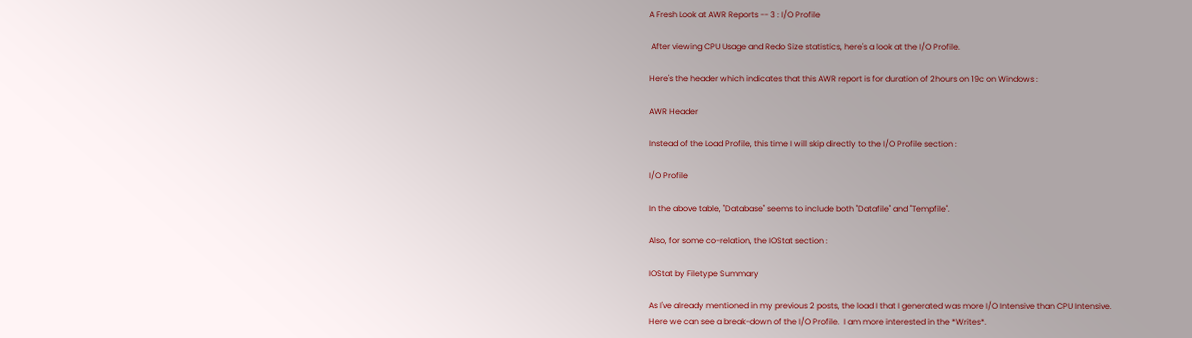A Fresh Look at AWR Reports -- 3 : I/O Profile

 After viewing CPU Usage and Redo Size statistics, here's a look at the I/O Profile.

Here's the header which indicates that this AWR report is for duration of 2hours on 19c on Windows :

AWR Header

Instead of the Load Profile, this time I will skip directly to the I/O Profile section :

I/O Profile

In the above table, "Database" seems to include both "Datafile" and "Tempfile".

Also, for some co-relation, the IOStat section :

IOStat by Filetype Summary

As I've already mentioned in my previous 2 posts, the load I that I generated was more I/O Intensive than CPU Intensive.
Here we can see a break-down of the I/O Profile.  I am more interested in the *Writes*.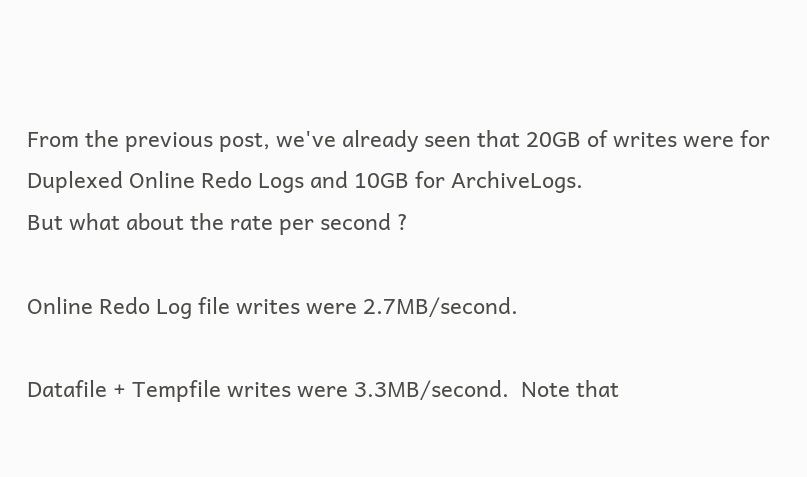From the previous post, we've already seen that 20GB of writes were for Duplexed Online Redo Logs and 10GB for ArchiveLogs.
But what about the rate per second ?

Online Redo Log file writes were 2.7MB/second.

Datafile + Tempfile writes were 3.3MB/second.  Note that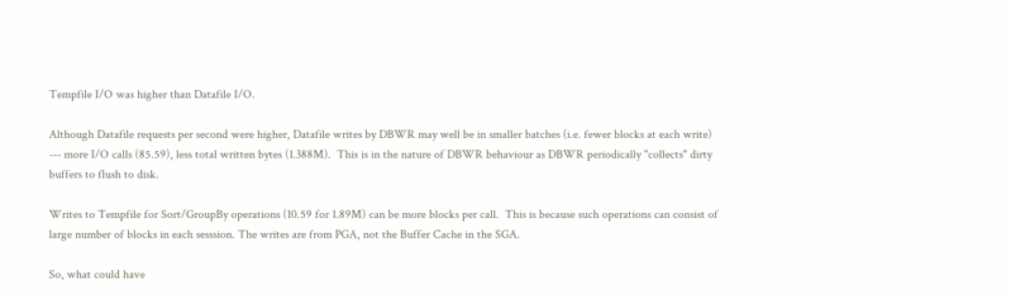Tempfile I/O was higher than Datafile I/O.

Although Datafile requests per second were higher, Datafile writes by DBWR may well be in smaller batches (i.e. fewer blocks at each write) --- more I/O calls (85.59), less total written bytes (1.388M).  This is in the nature of DBWR behaviour as DBWR periodically "collects" dirty buffers to flush to disk.

Writes to Tempfile for Sort/GroupBy operations (10.59 for 1.89M) can be more blocks per call.  This is because such operations can consist of large number of blocks in each sesssion. The writes are from PGA, not the Buffer Cache in the SGA.

So, what could have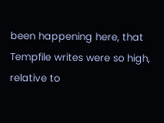been happening here, that Tempfile writes were so high, relative to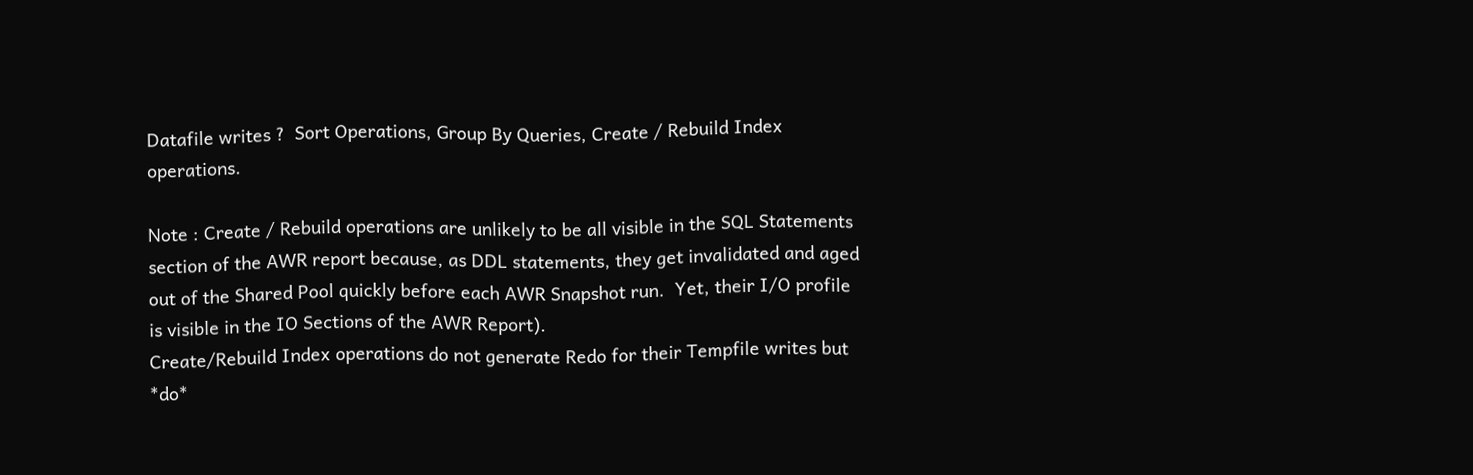Datafile writes ?  Sort Operations, Group By Queries, Create / Rebuild Index operations.

Note : Create / Rebuild operations are unlikely to be all visible in the SQL Statements section of the AWR report because, as DDL statements, they get invalidated and aged out of the Shared Pool quickly before each AWR Snapshot run.  Yet, their I/O profile is visible in the IO Sections of the AWR Report).
Create/Rebuild Index operations do not generate Redo for their Tempfile writes but *do*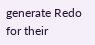generate Redo for their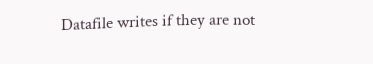Datafile writes if they are not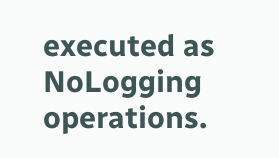executed as NoLogging operations.